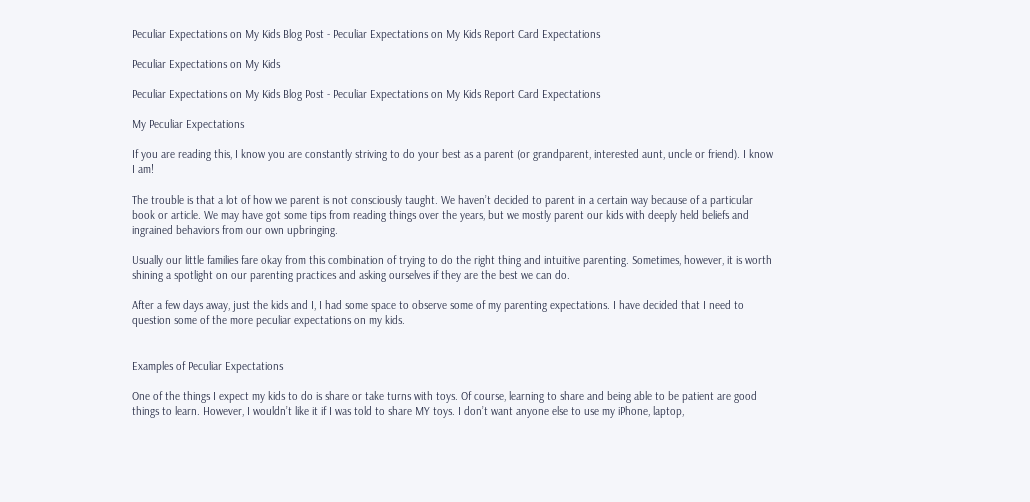Peculiar Expectations on My Kids Blog Post - Peculiar Expectations on My Kids Report Card Expectations

Peculiar Expectations on My Kids

Peculiar Expectations on My Kids Blog Post - Peculiar Expectations on My Kids Report Card Expectations

My Peculiar Expectations

If you are reading this, I know you are constantly striving to do your best as a parent (or grandparent, interested aunt, uncle or friend). I know I am!

The trouble is that a lot of how we parent is not consciously taught. We haven’t decided to parent in a certain way because of a particular book or article. We may have got some tips from reading things over the years, but we mostly parent our kids with deeply held beliefs and ingrained behaviors from our own upbringing.

Usually our little families fare okay from this combination of trying to do the right thing and intuitive parenting. Sometimes, however, it is worth shining a spotlight on our parenting practices and asking ourselves if they are the best we can do.

After a few days away, just the kids and I, I had some space to observe some of my parenting expectations. I have decided that I need to question some of the more peculiar expectations on my kids.


Examples of Peculiar Expectations

One of the things I expect my kids to do is share or take turns with toys. Of course, learning to share and being able to be patient are good things to learn. However, I wouldn’t like it if I was told to share MY toys. I don’t want anyone else to use my iPhone, laptop,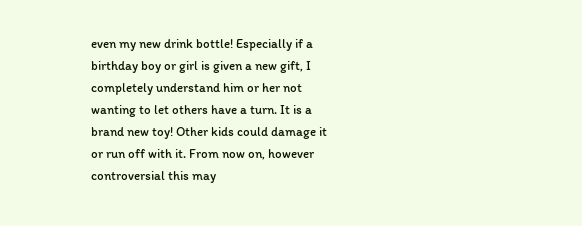even my new drink bottle! Especially if a birthday boy or girl is given a new gift, I completely understand him or her not wanting to let others have a turn. It is a brand new toy! Other kids could damage it or run off with it. From now on, however controversial this may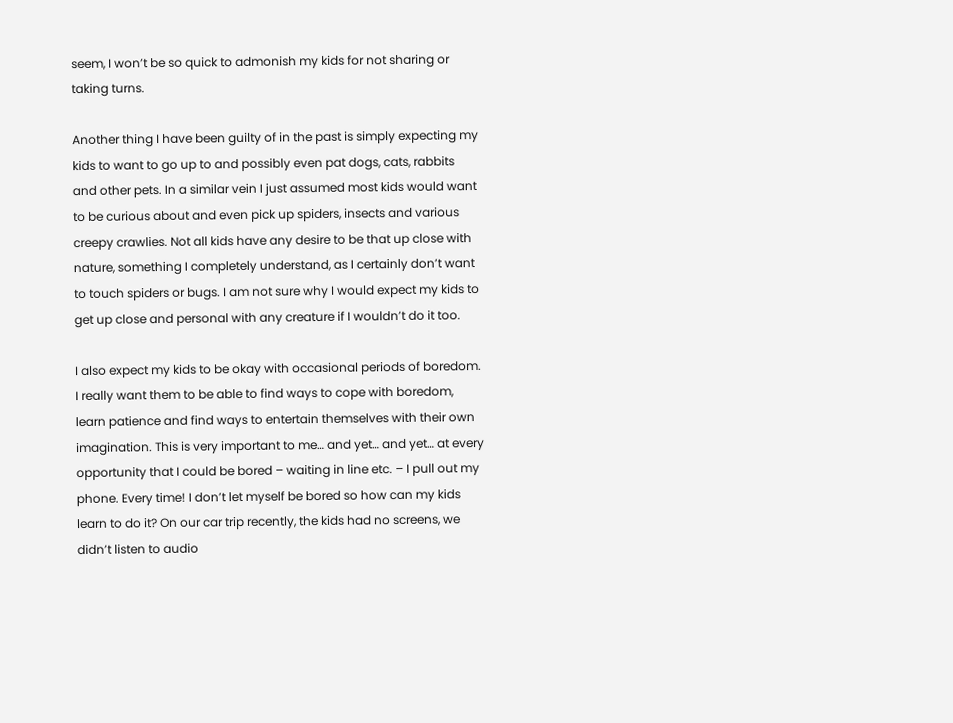seem, I won’t be so quick to admonish my kids for not sharing or taking turns.

Another thing I have been guilty of in the past is simply expecting my kids to want to go up to and possibly even pat dogs, cats, rabbits and other pets. In a similar vein I just assumed most kids would want to be curious about and even pick up spiders, insects and various creepy crawlies. Not all kids have any desire to be that up close with nature, something I completely understand, as I certainly don’t want to touch spiders or bugs. I am not sure why I would expect my kids to get up close and personal with any creature if I wouldn’t do it too.

I also expect my kids to be okay with occasional periods of boredom. I really want them to be able to find ways to cope with boredom, learn patience and find ways to entertain themselves with their own imagination. This is very important to me… and yet… and yet… at every opportunity that I could be bored – waiting in line etc. – I pull out my phone. Every time! I don’t let myself be bored so how can my kids learn to do it? On our car trip recently, the kids had no screens, we didn’t listen to audio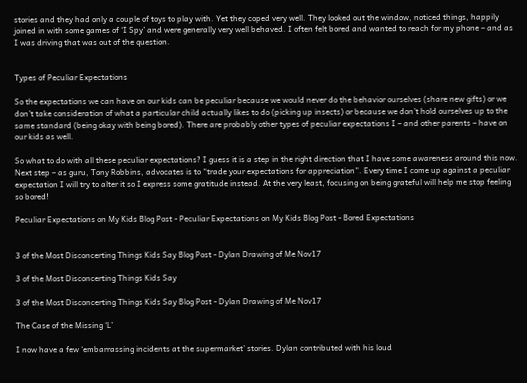stories and they had only a couple of toys to play with. Yet they coped very well. They looked out the window, noticed things, happily joined in with some games of ‘I Spy’ and were generally very well behaved. I often felt bored and wanted to reach for my phone – and as I was driving that was out of the question.


Types of Peculiar Expectations

So the expectations we can have on our kids can be peculiar because we would never do the behavior ourselves (share new gifts) or we don’t take consideration of what a particular child actually likes to do (picking up insects) or because we don’t hold ourselves up to the same standard (being okay with being bored). There are probably other types of peculiar expectations I – and other parents – have on our kids as well.

So what to do with all these peculiar expectations? I guess it is a step in the right direction that I have some awareness around this now. Next step – as guru, Tony Robbins, advocates is to “trade your expectations for appreciation”. Every time I come up against a peculiar expectation I will try to alter it so I express some gratitude instead. At the very least, focusing on being grateful will help me stop feeling so bored!

Peculiar Expectations on My Kids Blog Post - Peculiar Expectations on My Kids Blog Post - Bored Expectations


3 of the Most Disconcerting Things Kids Say Blog Post - Dylan Drawing of Me Nov17

3 of the Most Disconcerting Things Kids Say

3 of the Most Disconcerting Things Kids Say Blog Post - Dylan Drawing of Me Nov17

The Case of the Missing ‘L’

I now have a few ‘embarrassing incidents at the supermarket’ stories. Dylan contributed with his loud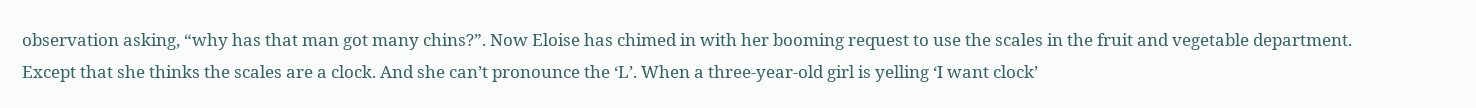observation asking, “why has that man got many chins?”. Now Eloise has chimed in with her booming request to use the scales in the fruit and vegetable department. Except that she thinks the scales are a clock. And she can’t pronounce the ‘L’. When a three-year-old girl is yelling ‘I want clock’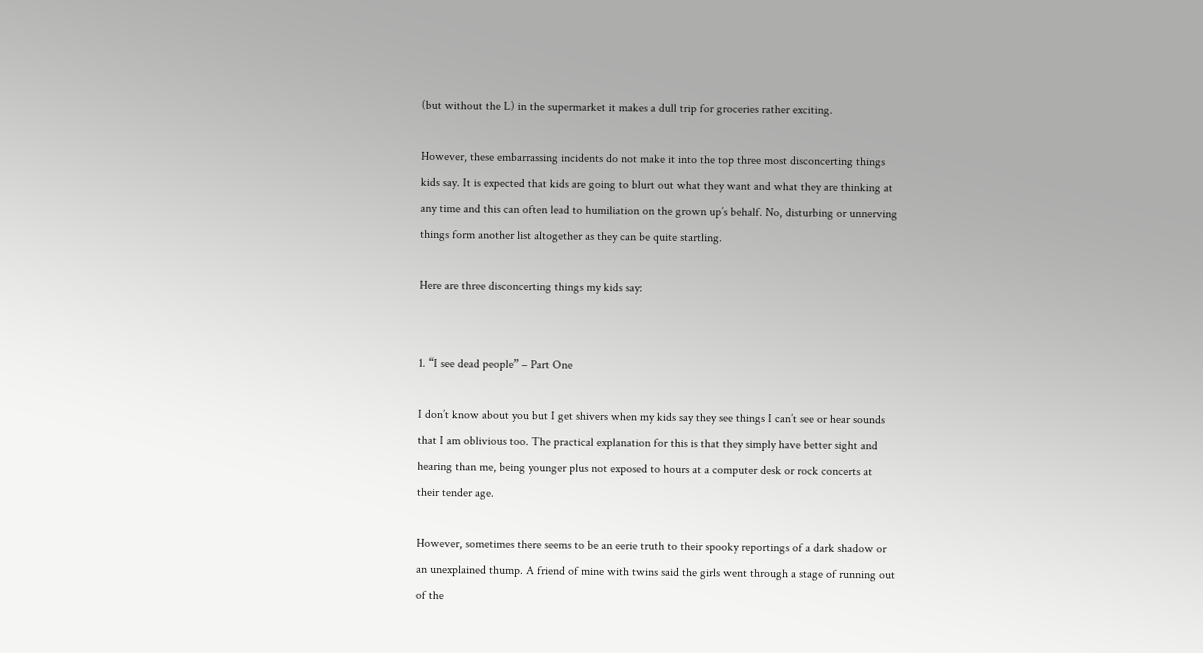(but without the L) in the supermarket it makes a dull trip for groceries rather exciting.

However, these embarrassing incidents do not make it into the top three most disconcerting things kids say. It is expected that kids are going to blurt out what they want and what they are thinking at any time and this can often lead to humiliation on the grown up’s behalf. No, disturbing or unnerving things form another list altogether as they can be quite startling.

Here are three disconcerting things my kids say:


1. “I see dead people” – Part One

I don’t know about you but I get shivers when my kids say they see things I can’t see or hear sounds that I am oblivious too. The practical explanation for this is that they simply have better sight and hearing than me, being younger plus not exposed to hours at a computer desk or rock concerts at their tender age.

However, sometimes there seems to be an eerie truth to their spooky reportings of a dark shadow or an unexplained thump. A friend of mine with twins said the girls went through a stage of running out of the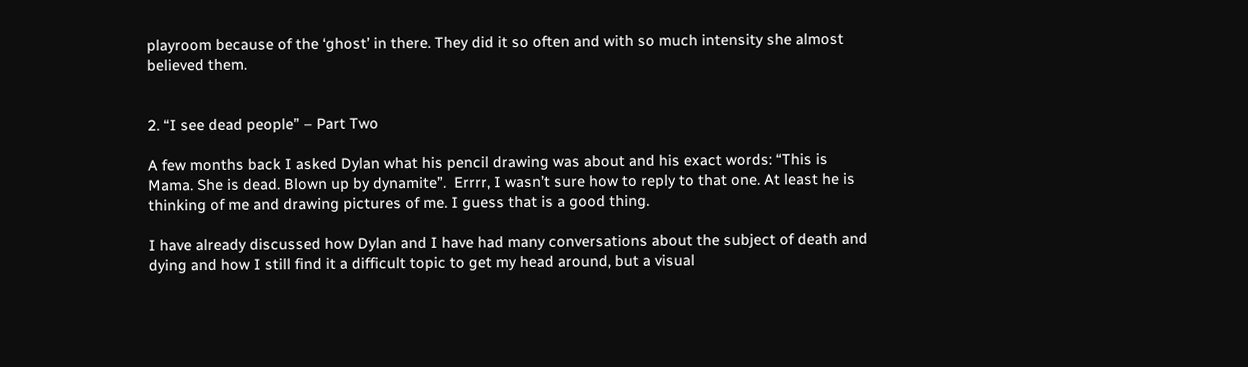playroom because of the ‘ghost’ in there. They did it so often and with so much intensity she almost believed them.


2. “I see dead people” – Part Two

A few months back I asked Dylan what his pencil drawing was about and his exact words: “This is Mama. She is dead. Blown up by dynamite”.  Errrr, I wasn’t sure how to reply to that one. At least he is thinking of me and drawing pictures of me. I guess that is a good thing.

I have already discussed how Dylan and I have had many conversations about the subject of death and dying and how I still find it a difficult topic to get my head around, but a visual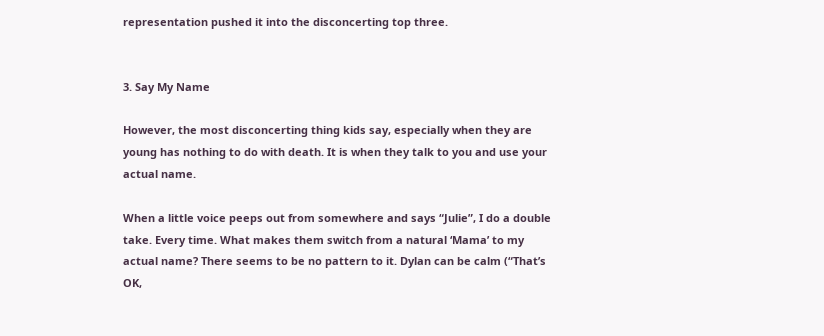representation pushed it into the disconcerting top three.


3. Say My Name

However, the most disconcerting thing kids say, especially when they are young has nothing to do with death. It is when they talk to you and use your actual name.

When a little voice peeps out from somewhere and says “Julie”, I do a double take. Every time. What makes them switch from a natural ‘Mama’ to my actual name? There seems to be no pattern to it. Dylan can be calm (“That’s OK,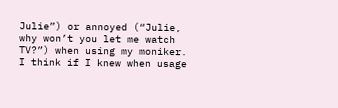Julie”) or annoyed (“Julie, why won’t you let me watch TV?”) when using my moniker. I think if I knew when usage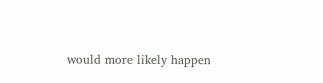would more likely happen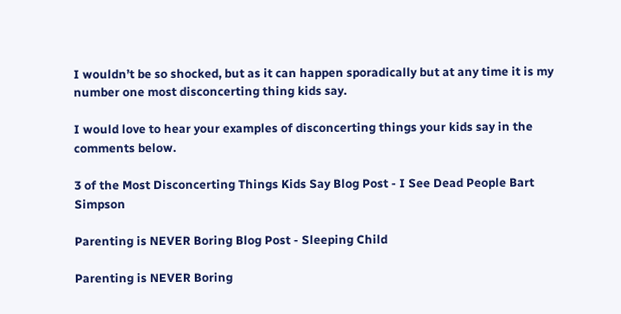I wouldn’t be so shocked, but as it can happen sporadically but at any time it is my number one most disconcerting thing kids say.

I would love to hear your examples of disconcerting things your kids say in the comments below.

3 of the Most Disconcerting Things Kids Say Blog Post - I See Dead People Bart Simpson

Parenting is NEVER Boring Blog Post - Sleeping Child

Parenting is NEVER Boring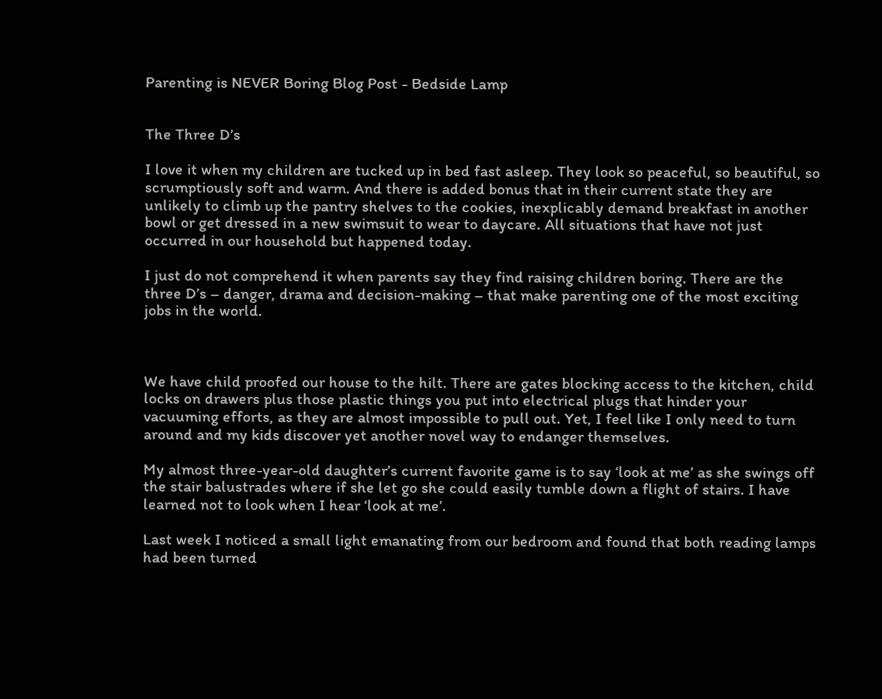Parenting is NEVER Boring Blog Post - Bedside Lamp


The Three D’s

I love it when my children are tucked up in bed fast asleep. They look so peaceful, so beautiful, so scrumptiously soft and warm. And there is added bonus that in their current state they are unlikely to climb up the pantry shelves to the cookies, inexplicably demand breakfast in another bowl or get dressed in a new swimsuit to wear to daycare. All situations that have not just occurred in our household but happened today.

I just do not comprehend it when parents say they find raising children boring. There are the three D’s – danger, drama and decision-making – that make parenting one of the most exciting jobs in the world.



We have child proofed our house to the hilt. There are gates blocking access to the kitchen, child locks on drawers plus those plastic things you put into electrical plugs that hinder your vacuuming efforts, as they are almost impossible to pull out. Yet, I feel like I only need to turn around and my kids discover yet another novel way to endanger themselves.

My almost three-year-old daughter’s current favorite game is to say ‘look at me’ as she swings off the stair balustrades where if she let go she could easily tumble down a flight of stairs. I have learned not to look when I hear ‘look at me’.

Last week I noticed a small light emanating from our bedroom and found that both reading lamps had been turned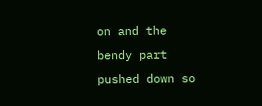on and the bendy part pushed down so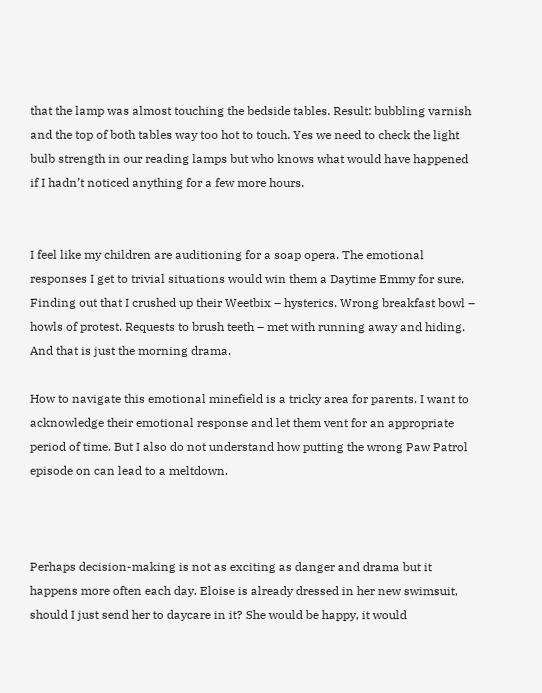that the lamp was almost touching the bedside tables. Result: bubbling varnish and the top of both tables way too hot to touch. Yes we need to check the light bulb strength in our reading lamps but who knows what would have happened if I hadn’t noticed anything for a few more hours.


I feel like my children are auditioning for a soap opera. The emotional responses I get to trivial situations would win them a Daytime Emmy for sure. Finding out that I crushed up their Weetbix – hysterics. Wrong breakfast bowl – howls of protest. Requests to brush teeth – met with running away and hiding. And that is just the morning drama.

How to navigate this emotional minefield is a tricky area for parents. I want to acknowledge their emotional response and let them vent for an appropriate period of time. But I also do not understand how putting the wrong Paw Patrol episode on can lead to a meltdown.



Perhaps decision-making is not as exciting as danger and drama but it happens more often each day. Eloise is already dressed in her new swimsuit, should I just send her to daycare in it? She would be happy, it would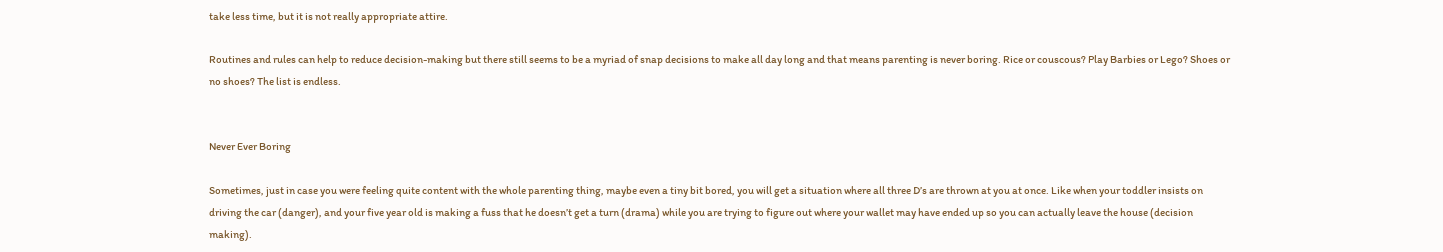take less time, but it is not really appropriate attire.

Routines and rules can help to reduce decision-making but there still seems to be a myriad of snap decisions to make all day long and that means parenting is never boring. Rice or couscous? Play Barbies or Lego? Shoes or no shoes? The list is endless.


Never Ever Boring

Sometimes, just in case you were feeling quite content with the whole parenting thing, maybe even a tiny bit bored, you will get a situation where all three D’s are thrown at you at once. Like when your toddler insists on driving the car (danger), and your five year old is making a fuss that he doesn’t get a turn (drama) while you are trying to figure out where your wallet may have ended up so you can actually leave the house (decision making).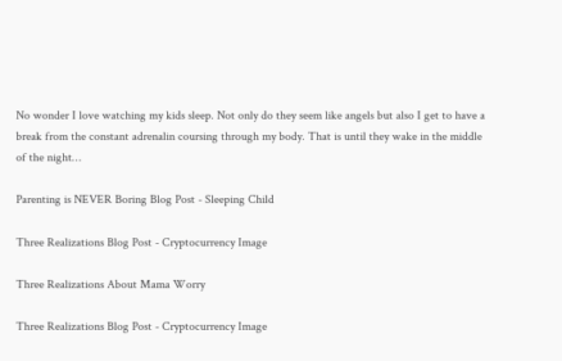No wonder I love watching my kids sleep. Not only do they seem like angels but also I get to have a break from the constant adrenalin coursing through my body. That is until they wake in the middle of the night…

Parenting is NEVER Boring Blog Post - Sleeping Child

Three Realizations Blog Post - Cryptocurrency Image

Three Realizations About Mama Worry

Three Realizations Blog Post - Cryptocurrency Image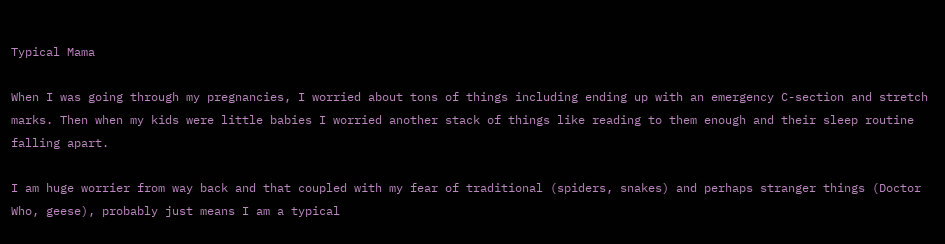Typical Mama

When I was going through my pregnancies, I worried about tons of things including ending up with an emergency C-section and stretch marks. Then when my kids were little babies I worried another stack of things like reading to them enough and their sleep routine falling apart.

I am huge worrier from way back and that coupled with my fear of traditional (spiders, snakes) and perhaps stranger things (Doctor Who, geese), probably just means I am a typical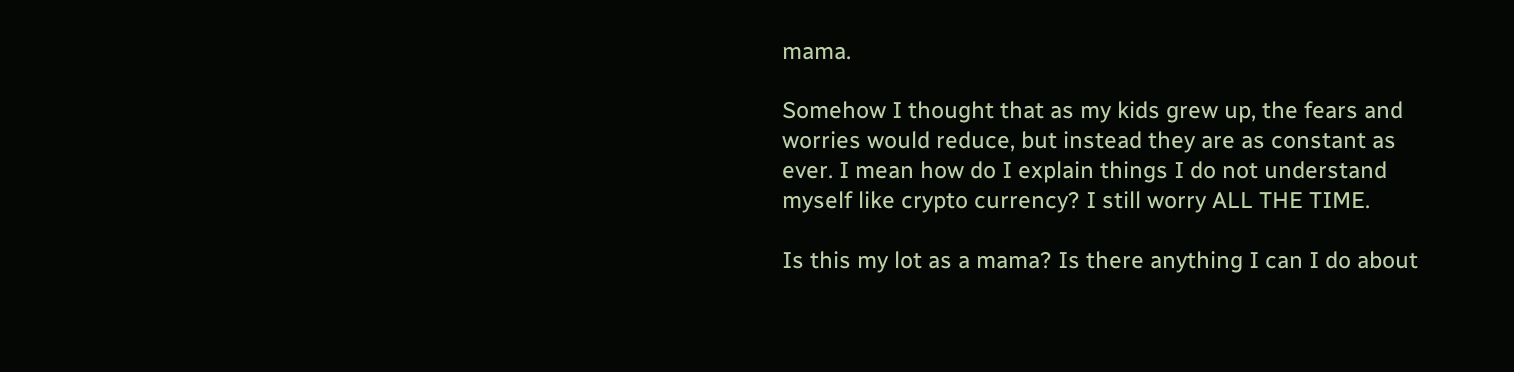mama.

Somehow I thought that as my kids grew up, the fears and worries would reduce, but instead they are as constant as ever. I mean how do I explain things I do not understand myself like crypto currency? I still worry ALL THE TIME.

Is this my lot as a mama? Is there anything I can I do about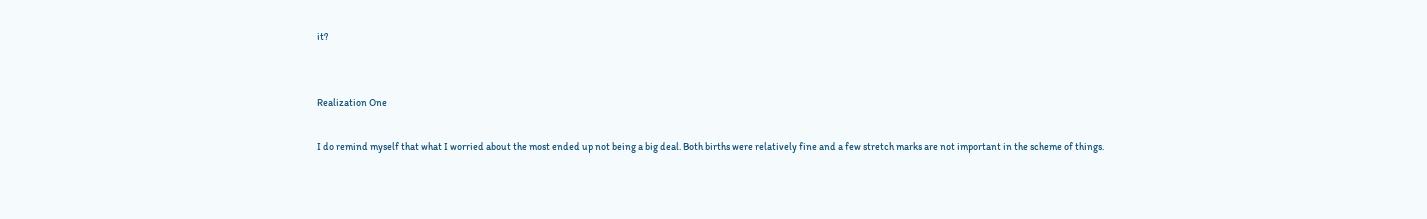it?


Realization One

I do remind myself that what I worried about the most ended up not being a big deal. Both births were relatively fine and a few stretch marks are not important in the scheme of things.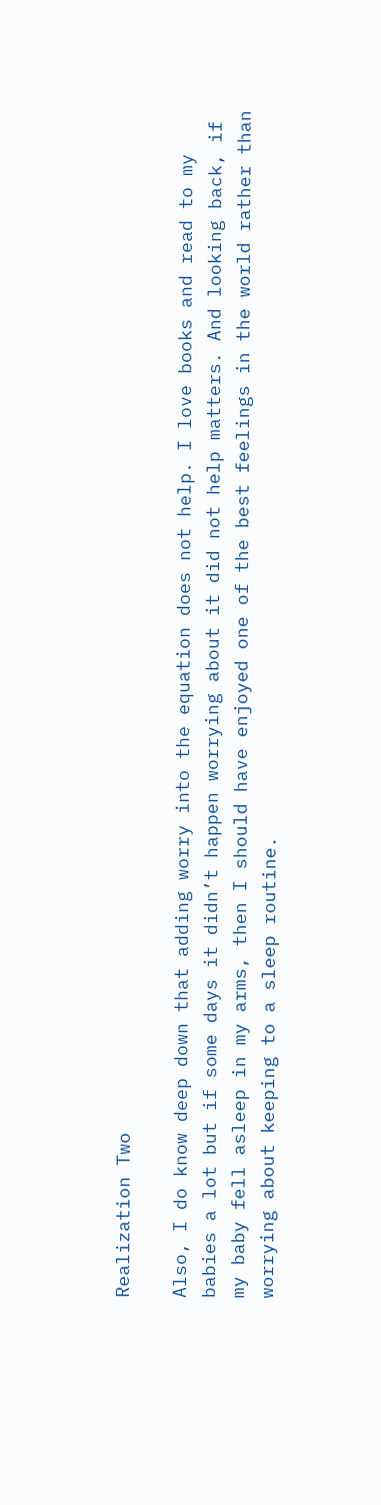Realization Two

Also, I do know deep down that adding worry into the equation does not help. I love books and read to my babies a lot but if some days it didn’t happen worrying about it did not help matters. And looking back, if my baby fell asleep in my arms, then I should have enjoyed one of the best feelings in the world rather than worrying about keeping to a sleep routine.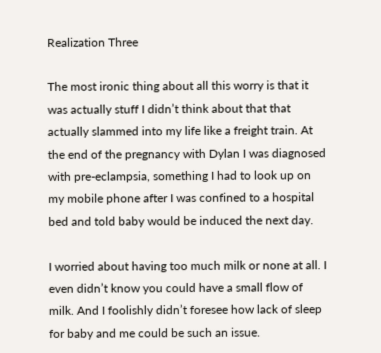Realization Three

The most ironic thing about all this worry is that it was actually stuff I didn’t think about that that actually slammed into my life like a freight train. At the end of the pregnancy with Dylan I was diagnosed with pre-eclampsia, something I had to look up on my mobile phone after I was confined to a hospital bed and told baby would be induced the next day.

I worried about having too much milk or none at all. I even didn’t know you could have a small flow of milk. And I foolishly didn’t foresee how lack of sleep for baby and me could be such an issue.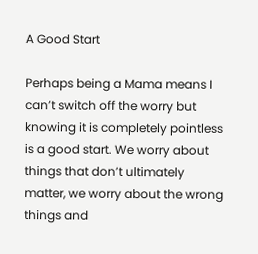A Good Start

Perhaps being a Mama means I can’t switch off the worry but knowing it is completely pointless is a good start. We worry about things that don’t ultimately matter, we worry about the wrong things and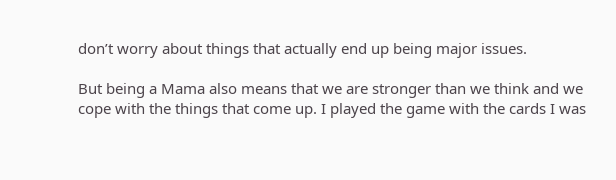don’t worry about things that actually end up being major issues.

But being a Mama also means that we are stronger than we think and we cope with the things that come up. I played the game with the cards I was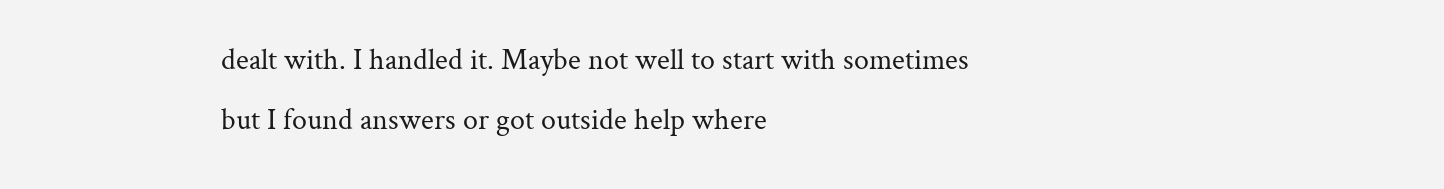dealt with. I handled it. Maybe not well to start with sometimes but I found answers or got outside help where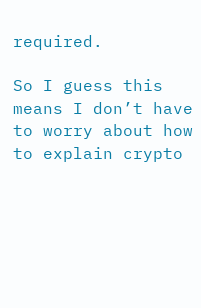required.

So I guess this means I don’t have to worry about how to explain crypto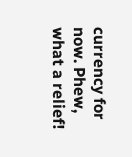currency for now. Phew, what a relief!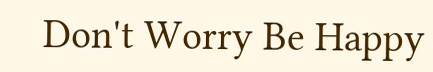Don't Worry Be Happy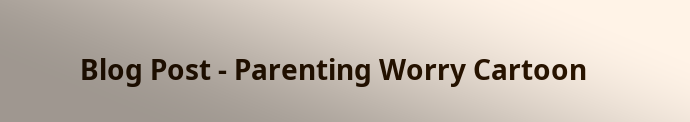Blog Post - Parenting Worry Cartoon